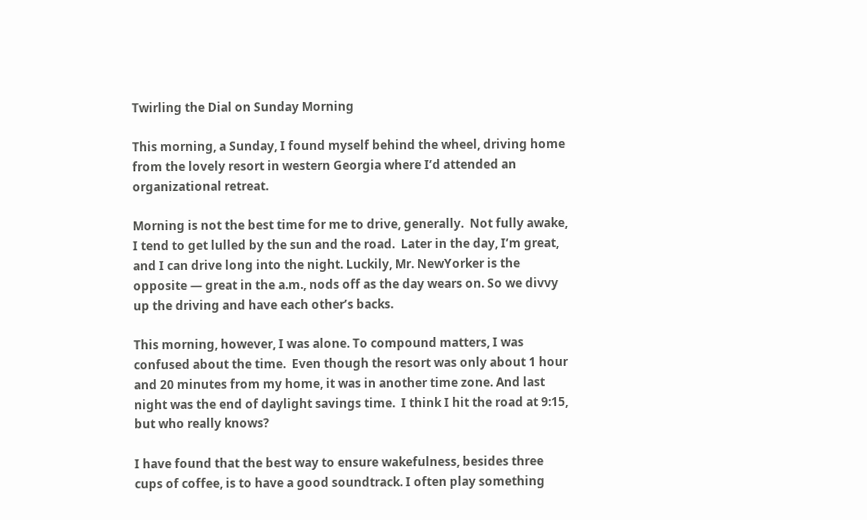Twirling the Dial on Sunday Morning

This morning, a Sunday, I found myself behind the wheel, driving home from the lovely resort in western Georgia where I’d attended an organizational retreat.

Morning is not the best time for me to drive, generally.  Not fully awake, I tend to get lulled by the sun and the road.  Later in the day, I’m great, and I can drive long into the night. Luckily, Mr. NewYorker is the opposite — great in the a.m., nods off as the day wears on. So we divvy up the driving and have each other’s backs.

This morning, however, I was alone. To compound matters, I was confused about the time.  Even though the resort was only about 1 hour and 20 minutes from my home, it was in another time zone. And last night was the end of daylight savings time.  I think I hit the road at 9:15, but who really knows?

I have found that the best way to ensure wakefulness, besides three cups of coffee, is to have a good soundtrack. I often play something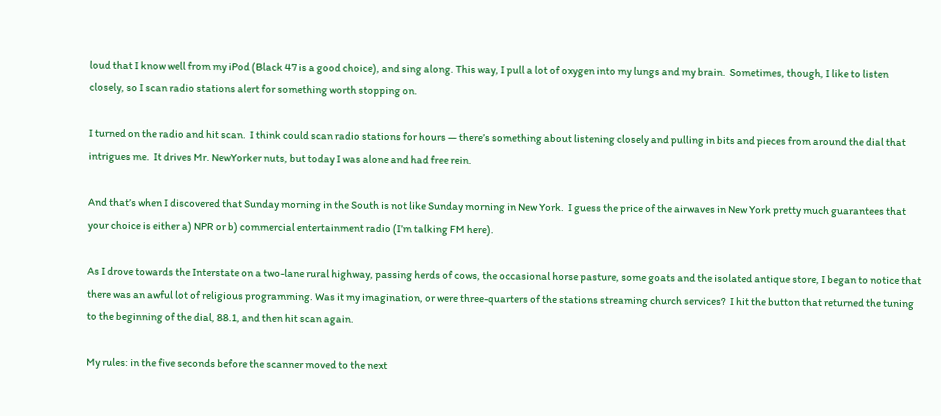loud that I know well from my iPod (Black 47 is a good choice), and sing along. This way, I pull a lot of oxygen into my lungs and my brain.  Sometimes, though, I like to listen closely, so I scan radio stations alert for something worth stopping on.

I turned on the radio and hit scan.  I think could scan radio stations for hours — there’s something about listening closely and pulling in bits and pieces from around the dial that intrigues me.  It drives Mr. NewYorker nuts, but today I was alone and had free rein.

And that’s when I discovered that Sunday morning in the South is not like Sunday morning in New York.  I guess the price of the airwaves in New York pretty much guarantees that your choice is either a) NPR or b) commercial entertainment radio (I’m talking FM here).

As I drove towards the Interstate on a two-lane rural highway, passing herds of cows, the occasional horse pasture, some goats and the isolated antique store, I began to notice that there was an awful lot of religious programming. Was it my imagination, or were three-quarters of the stations streaming church services?  I hit the button that returned the tuning to the beginning of the dial, 88.1, and then hit scan again.

My rules: in the five seconds before the scanner moved to the next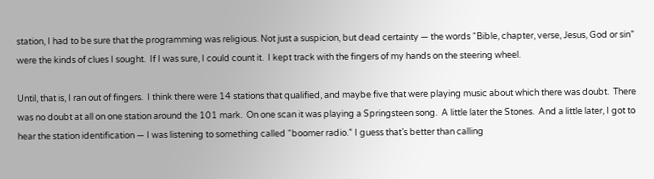station, I had to be sure that the programming was religious. Not just a suspicion, but dead certainty — the words “Bible, chapter, verse, Jesus, God or sin” were the kinds of clues I sought.  If I was sure, I could count it.  I kept track with the fingers of my hands on the steering wheel.

Until, that is, I ran out of fingers.  I think there were 14 stations that qualified, and maybe five that were playing music about which there was doubt.  There was no doubt at all on one station around the 101 mark.  On one scan it was playing a Springsteen song.  A little later the Stones.  And a little later, I got to hear the station identification — I was listening to something called “boomer radio.” I guess that’s better than calling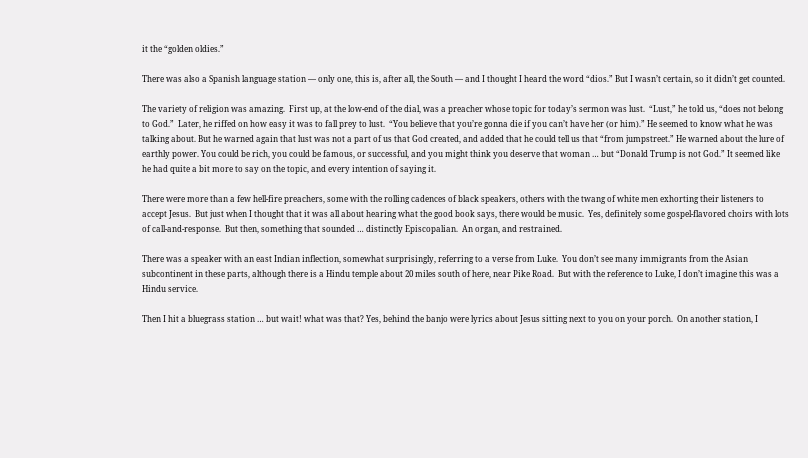it the “golden oldies.”

There was also a Spanish language station — only one, this is, after all, the South — and I thought I heard the word “dios.” But I wasn’t certain, so it didn’t get counted.

The variety of religion was amazing.  First up, at the low-end of the dial, was a preacher whose topic for today’s sermon was lust.  “Lust,” he told us, “does not belong to God.”  Later, he riffed on how easy it was to fall prey to lust.  “You believe that you’re gonna die if you can’t have her (or him).” He seemed to know what he was talking about. But he warned again that lust was not a part of us that God created, and added that he could tell us that “from jumpstreet.” He warned about the lure of earthly power. You could be rich, you could be famous, or successful, and you might think you deserve that woman … but “Donald Trump is not God.” It seemed like he had quite a bit more to say on the topic, and every intention of saying it.

There were more than a few hell-fire preachers, some with the rolling cadences of black speakers, others with the twang of white men exhorting their listeners to accept Jesus.  But just when I thought that it was all about hearing what the good book says, there would be music.  Yes, definitely some gospel-flavored choirs with lots of call-and-response.  But then, something that sounded … distinctly Episcopalian.  An organ, and restrained.

There was a speaker with an east Indian inflection, somewhat surprisingly, referring to a verse from Luke.  You don’t see many immigrants from the Asian subcontinent in these parts, although there is a Hindu temple about 20 miles south of here, near Pike Road.  But with the reference to Luke, I don’t imagine this was a Hindu service.

Then I hit a bluegrass station … but wait! what was that? Yes, behind the banjo were lyrics about Jesus sitting next to you on your porch.  On another station, I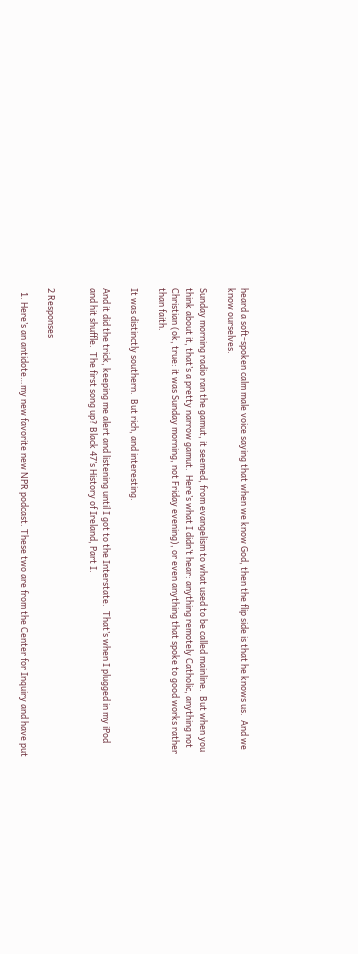heard a soft-spoken calm male voice saying that when we know God, then the flip side is that he knows us.  And we know ourselves.

Sunday morning radio ran the gamut, it seemed, from evangelism to what used to be called mainline.  But when you think about it, that’s a pretty narrow gamut.  Here’s what I didn’t hear: anything remotely Catholic, anything not Christian (ok, true: it was Sunday morning, not Friday evening), or even anything that spoke to good works rather than faith.

It was distinctly southern.  But rich, and interesting.

And it did the trick, keeping me alert and listening until I got to the Interstate.  That’s when I plugged in my iPod and hit shuffle.  The first song up? Black 47’s History of Ireland, Part I.


2 Responses

  1. Here’s an antidote…my new favorite new NPR podcast. These two are from the Center for Inquiry and have put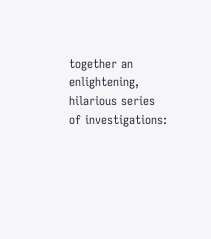together an enlightening, hilarious series of investigations: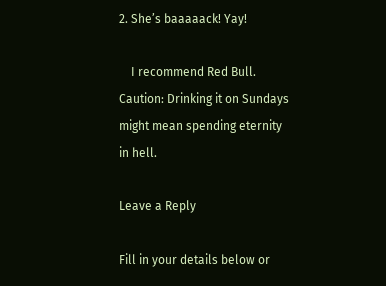2. She’s baaaaack! Yay!

    I recommend Red Bull. Caution: Drinking it on Sundays might mean spending eternity in hell.

Leave a Reply

Fill in your details below or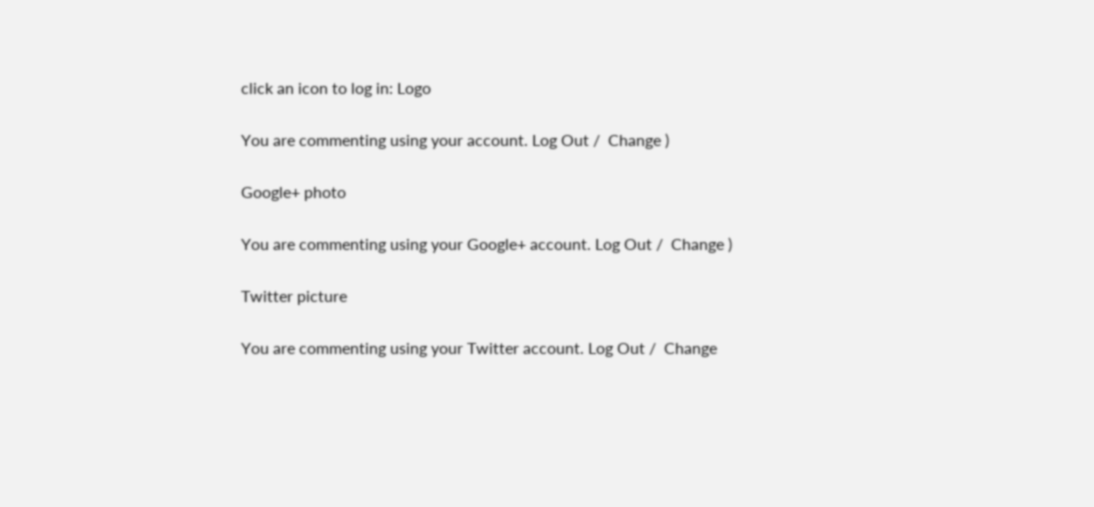click an icon to log in: Logo

You are commenting using your account. Log Out /  Change )

Google+ photo

You are commenting using your Google+ account. Log Out /  Change )

Twitter picture

You are commenting using your Twitter account. Log Out /  Change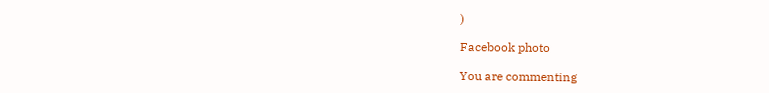)

Facebook photo

You are commenting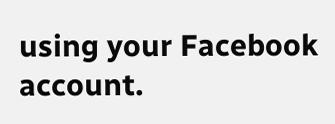using your Facebook account.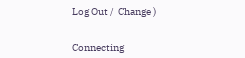Log Out /  Change )


Connecting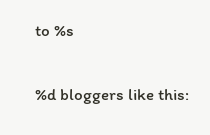to %s

%d bloggers like this: